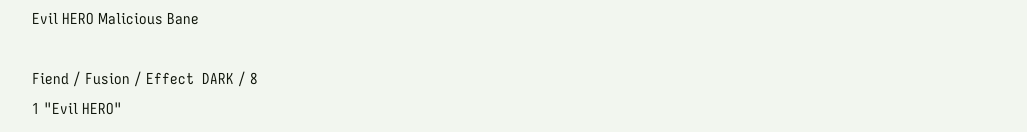Evil HERO Malicious Bane

Fiend / Fusion / Effect  DARK / 8
1 "Evil HERO"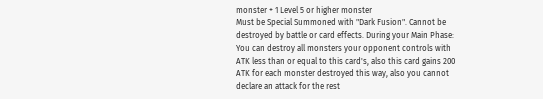monster + 1 Level 5 or higher monster
Must be Special Summoned with "Dark Fusion". Cannot be destroyed by battle or card effects. During your Main Phase: You can destroy all monsters your opponent controls with ATK less than or equal to this card's, also this card gains 200 ATK for each monster destroyed this way, also you cannot declare an attack for the rest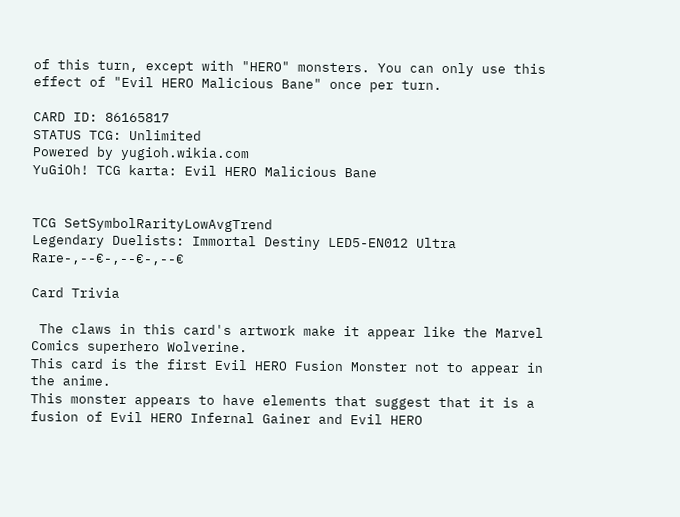of this turn, except with "HERO" monsters. You can only use this effect of "Evil HERO Malicious Bane" once per turn.

CARD ID: 86165817
STATUS TCG: Unlimited
Powered by yugioh.wikia.com
YuGiOh! TCG karta: Evil HERO Malicious Bane


TCG SetSymbolRarityLowAvgTrend
Legendary Duelists: Immortal Destiny LED5-EN012 Ultra Rare-,--€-,--€-,--€

Card Trivia

 The claws in this card's artwork make it appear like the Marvel Comics superhero Wolverine.
This card is the first Evil HERO Fusion Monster not to appear in the anime.
This monster appears to have elements that suggest that it is a fusion of Evil HERO Infernal Gainer and Evil HERO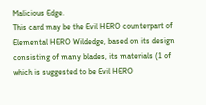Malicious Edge.
This card may be the Evil HERO counterpart of Elemental HERO Wildedge, based on its design consisting of many blades, its materials (1 of which is suggested to be Evil HERO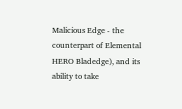Malicious Edge - the counterpart of Elemental HERO Bladedge), and its ability to take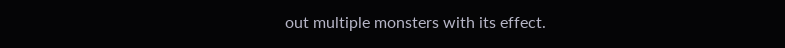out multiple monsters with its effect.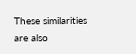These similarities are also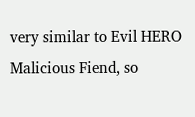very similar to Evil HERO Malicious Fiend, so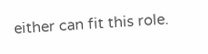either can fit this role.